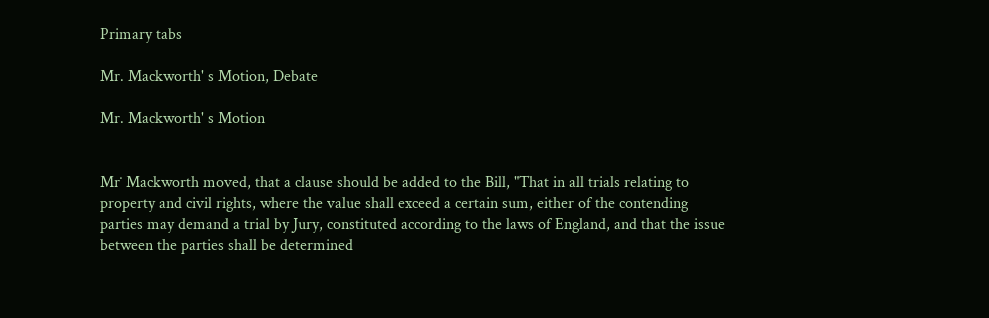Primary tabs

Mr. Mackworth' s Motion, Debate

Mr. Mackworth' s Motion


Mr˙ Mackworth moved, that a clause should be added to the Bill, "That in all trials relating to property and civil rights, where the value shall exceed a certain sum, either of the contending parties may demand a trial by Jury, constituted according to the laws of England, and that the issue between the parties shall be determined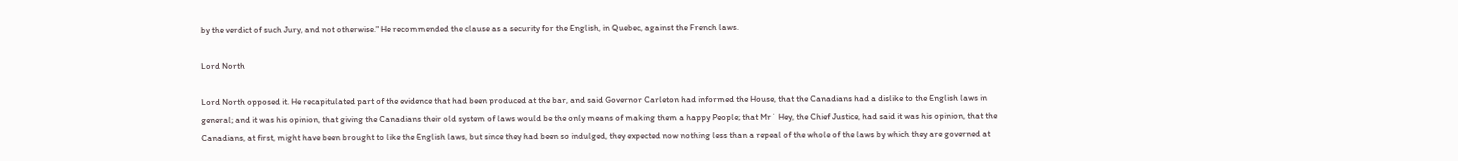by the verdict of such Jury, and not otherwise." He recommended the clause as a security for the English, in Quebec, against the French laws.

Lord North

Lord North opposed it. He recapitulated part of the evidence that had been produced at the bar, and said Governor Carleton had informed the House, that the Canadians had a dislike to the English laws in general; and it was his opinion, that giving the Canadians their old system of laws would be the only means of making them a happy People; that Mr˙ Hey, the Chief Justice, had said it was his opinion, that the Canadians, at first, might have been brought to like the English laws, but since they had been so indulged, they expected now nothing less than a repeal of the whole of the laws by which they are governed at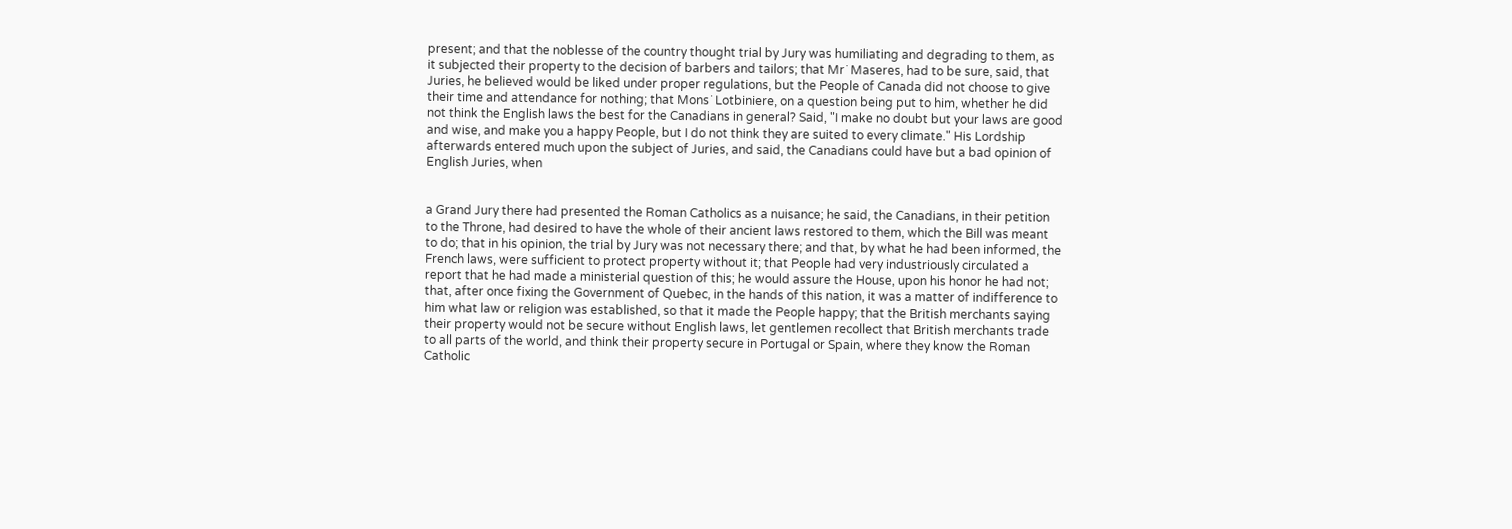present; and that the noblesse of the country thought trial by Jury was humiliating and degrading to them, as it subjected their property to the decision of barbers and tailors; that Mr˙ Maseres, had to be sure, said, that Juries, he believed would be liked under proper regulations, but the People of Canada did not choose to give their time and attendance for nothing; that Mons˙ Lotbiniere, on a question being put to him, whether he did not think the English laws the best for the Canadians in general? Said, "I make no doubt but your laws are good and wise, and make you a happy People, but I do not think they are suited to every climate." His Lordship afterwards entered much upon the subject of Juries, and said, the Canadians could have but a bad opinion of English Juries, when


a Grand Jury there had presented the Roman Catholics as a nuisance; he said, the Canadians, in their petition to the Throne, had desired to have the whole of their ancient laws restored to them, which the Bill was meant to do; that in his opinion, the trial by Jury was not necessary there; and that, by what he had been informed, the French laws, were sufficient to protect property without it; that People had very industriously circulated a report that he had made a ministerial question of this; he would assure the House, upon his honor he had not; that, after once fixing the Government of Quebec, in the hands of this nation, it was a matter of indifference to him what law or religion was established, so that it made the People happy; that the British merchants saying their property would not be secure without English laws, let gentlemen recollect that British merchants trade to all parts of the world, and think their property secure in Portugal or Spain, where they know the Roman Catholic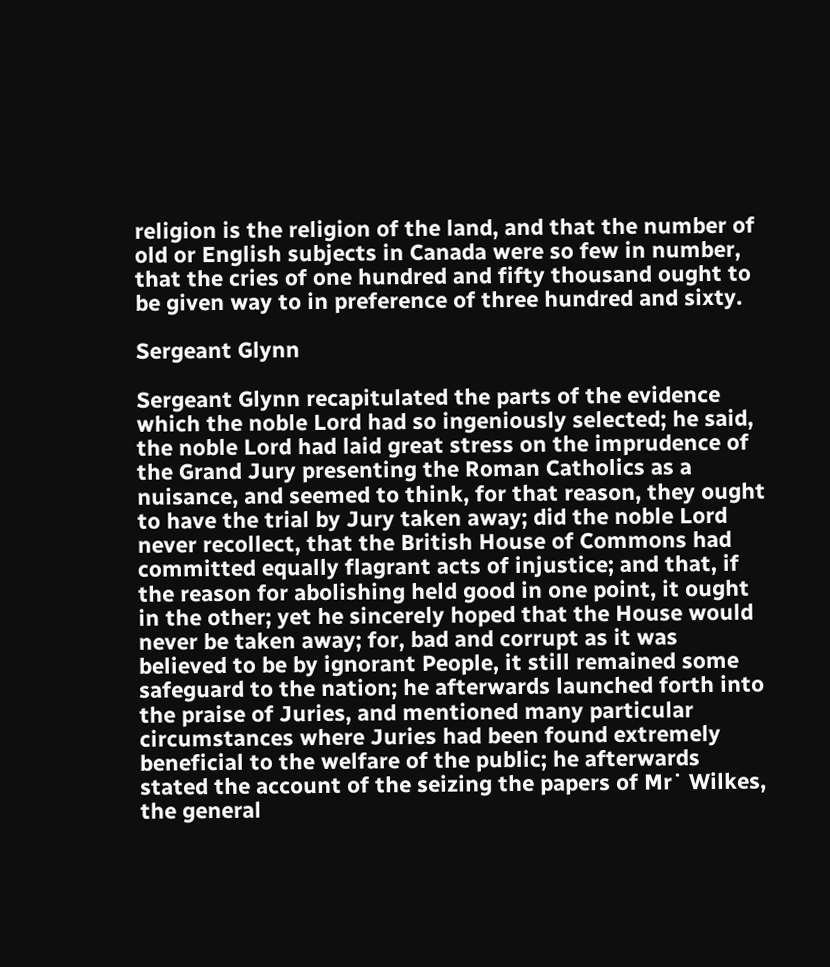religion is the religion of the land, and that the number of old or English subjects in Canada were so few in number, that the cries of one hundred and fifty thousand ought to be given way to in preference of three hundred and sixty.

Sergeant Glynn

Sergeant Glynn recapitulated the parts of the evidence which the noble Lord had so ingeniously selected; he said, the noble Lord had laid great stress on the imprudence of the Grand Jury presenting the Roman Catholics as a nuisance, and seemed to think, for that reason, they ought to have the trial by Jury taken away; did the noble Lord never recollect, that the British House of Commons had committed equally flagrant acts of injustice; and that, if the reason for abolishing held good in one point, it ought in the other; yet he sincerely hoped that the House would never be taken away; for, bad and corrupt as it was believed to be by ignorant People, it still remained some safeguard to the nation; he afterwards launched forth into the praise of Juries, and mentioned many particular circumstances where Juries had been found extremely beneficial to the welfare of the public; he afterwards stated the account of the seizing the papers of Mr˙ Wilkes, the general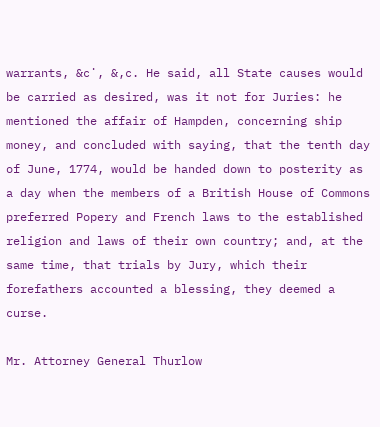warrants, &c˙, &,c. He said, all State causes would be carried as desired, was it not for Juries: he mentioned the affair of Hampden, concerning ship money, and concluded with saying, that the tenth day of June, 1774, would be handed down to posterity as a day when the members of a British House of Commons preferred Popery and French laws to the established religion and laws of their own country; and, at the same time, that trials by Jury, which their forefathers accounted a blessing, they deemed a curse.

Mr. Attorney General Thurlow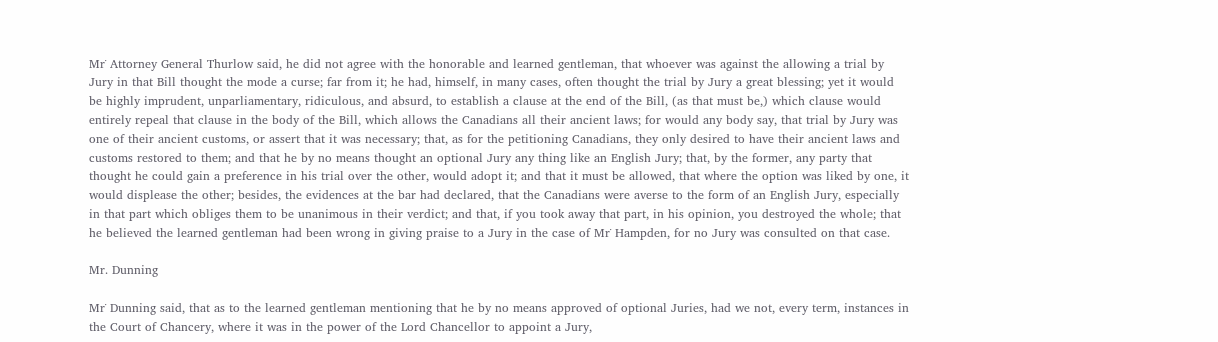Mr˙ Attorney General Thurlow said, he did not agree with the honorable and learned gentleman, that whoever was against the allowing a trial by Jury in that Bill thought the mode a curse; far from it; he had, himself, in many cases, often thought the trial by Jury a great blessing; yet it would be highly imprudent, unparliamentary, ridiculous, and absurd, to establish a clause at the end of the Bill, (as that must be,) which clause would entirely repeal that clause in the body of the Bill, which allows the Canadians all their ancient laws; for would any body say, that trial by Jury was one of their ancient customs, or assert that it was necessary; that, as for the petitioning Canadians, they only desired to have their ancient laws and customs restored to them; and that he by no means thought an optional Jury any thing like an English Jury; that, by the former, any party that thought he could gain a preference in his trial over the other, would adopt it; and that it must be allowed, that where the option was liked by one, it would displease the other; besides, the evidences at the bar had declared, that the Canadians were averse to the form of an English Jury, especially in that part which obliges them to be unanimous in their verdict; and that, if you took away that part, in his opinion, you destroyed the whole; that he believed the learned gentleman had been wrong in giving praise to a Jury in the case of Mr˙ Hampden, for no Jury was consulted on that case.

Mr. Dunning

Mr˙ Dunning said, that as to the learned gentleman mentioning that he by no means approved of optional Juries, had we not, every term, instances in the Court of Chancery, where it was in the power of the Lord Chancellor to appoint a Jury,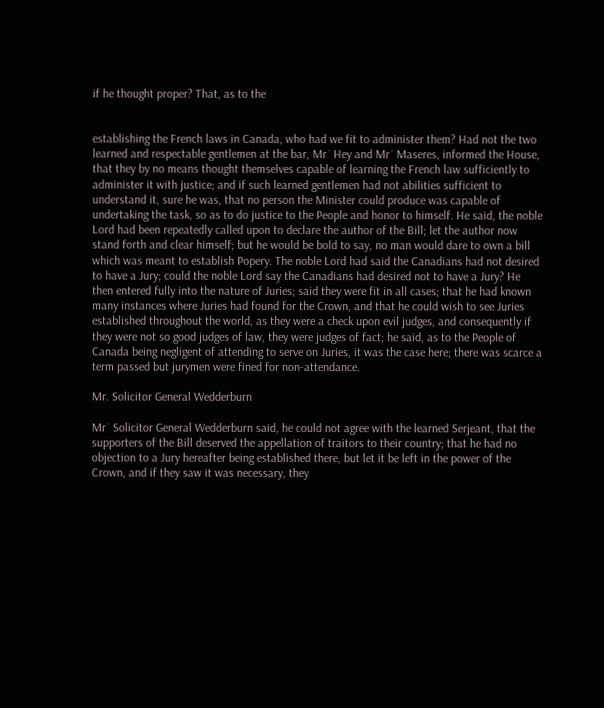if he thought proper? That, as to the


establishing the French laws in Canada, who had we fit to administer them? Had not the two learned and respectable gentlemen at the bar, Mr˙ Hey and Mr˙ Maseres, informed the House, that they by no means thought themselves capable of learning the French law sufficiently to administer it with justice; and if such learned gentlemen had not abilities sufficient to understand it, sure he was, that no person the Minister could produce was capable of undertaking the task, so as to do justice to the People and honor to himself. He said, the noble Lord had been repeatedly called upon to declare the author of the Bill; let the author now stand forth and clear himself; but he would be bold to say, no man would dare to own a bill which was meant to establish Popery. The noble Lord had said the Canadians had not desired to have a Jury; could the noble Lord say the Canadians had desired not to have a Jury? He then entered fully into the nature of Juries; said they were fit in all cases; that he had known many instances where Juries had found for the Crown, and that he could wish to see Juries established throughout the world, as they were a check upon evil judges, and consequently if they were not so good judges of law, they were judges of fact; he said, as to the People of Canada being negligent of attending to serve on Juries, it was the case here; there was scarce a term passed but jurymen were fined for non-attendance.

Mr. Solicitor General Wedderburn

Mr˙ Solicitor General Wedderburn said, he could not agree with the learned Serjeant, that the supporters of the Bill deserved the appellation of traitors to their country; that he had no objection to a Jury hereafter being established there, but let it be left in the power of the Crown, and if they saw it was necessary, they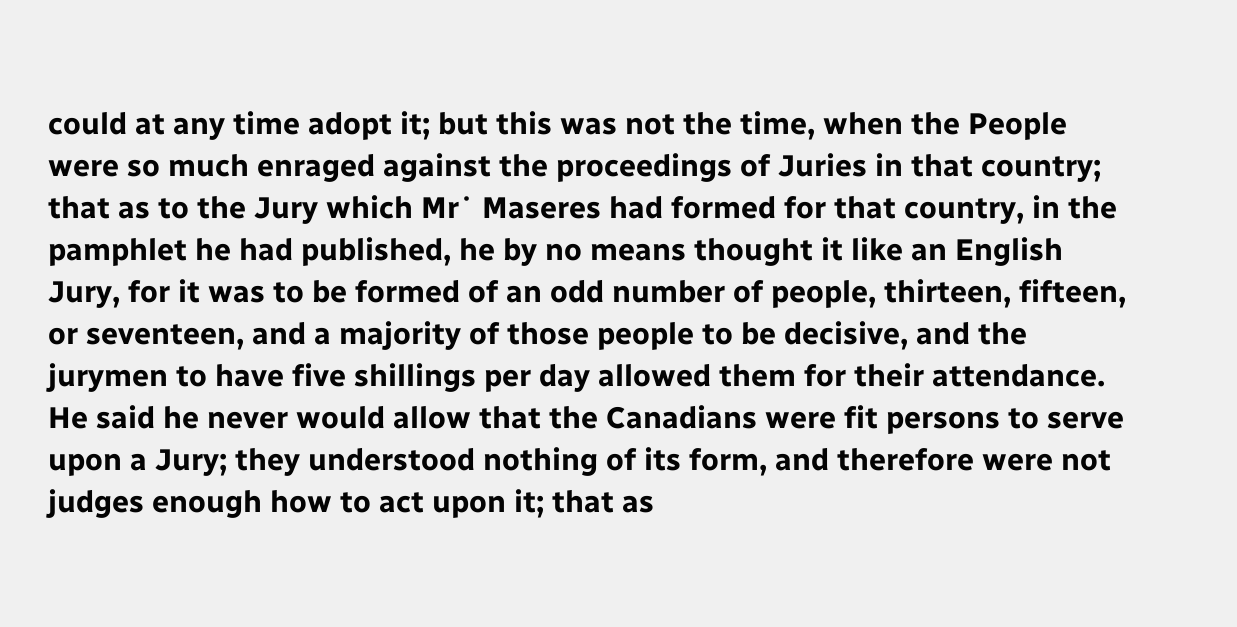could at any time adopt it; but this was not the time, when the People were so much enraged against the proceedings of Juries in that country; that as to the Jury which Mr˙ Maseres had formed for that country, in the pamphlet he had published, he by no means thought it like an English Jury, for it was to be formed of an odd number of people, thirteen, fifteen, or seventeen, and a majority of those people to be decisive, and the jurymen to have five shillings per day allowed them for their attendance. He said he never would allow that the Canadians were fit persons to serve upon a Jury; they understood nothing of its form, and therefore were not judges enough how to act upon it; that as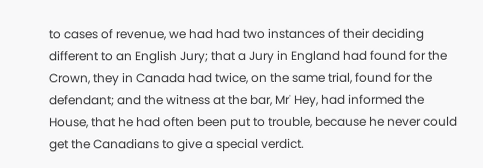to cases of revenue, we had had two instances of their deciding different to an English Jury; that a Jury in England had found for the Crown, they in Canada had twice, on the same trial, found for the defendant; and the witness at the bar, Mr˙ Hey, had informed the House, that he had often been put to trouble, because he never could get the Canadians to give a special verdict.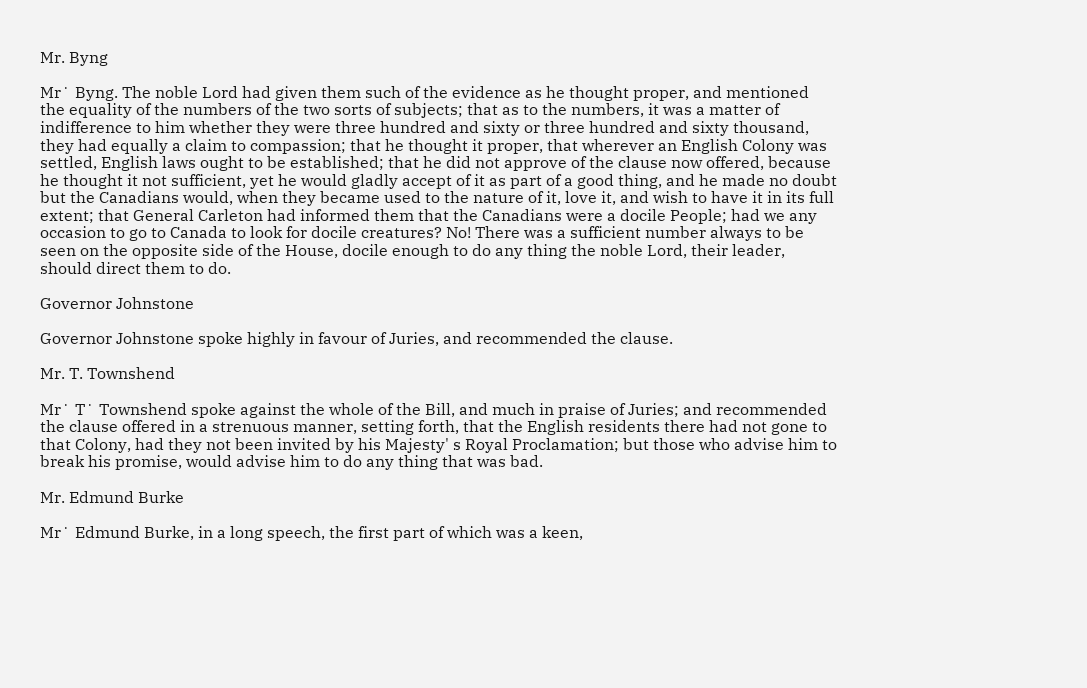Mr. Byng

Mr˙ Byng. The noble Lord had given them such of the evidence as he thought proper, and mentioned the equality of the numbers of the two sorts of subjects; that as to the numbers, it was a matter of indifference to him whether they were three hundred and sixty or three hundred and sixty thousand, they had equally a claim to compassion; that he thought it proper, that wherever an English Colony was settled, English laws ought to be established; that he did not approve of the clause now offered, because he thought it not sufficient, yet he would gladly accept of it as part of a good thing, and he made no doubt but the Canadians would, when they became used to the nature of it, love it, and wish to have it in its full extent; that General Carleton had informed them that the Canadians were a docile People; had we any occasion to go to Canada to look for docile creatures? No! There was a sufficient number always to be seen on the opposite side of the House, docile enough to do any thing the noble Lord, their leader, should direct them to do.

Governor Johnstone

Governor Johnstone spoke highly in favour of Juries, and recommended the clause.

Mr. T. Townshend

Mr˙ T˙ Townshend spoke against the whole of the Bill, and much in praise of Juries; and recommended the clause offered in a strenuous manner, setting forth, that the English residents there had not gone to that Colony, had they not been invited by his Majesty' s Royal Proclamation; but those who advise him to break his promise, would advise him to do any thing that was bad.

Mr. Edmund Burke

Mr˙ Edmund Burke, in a long speech, the first part of which was a keen,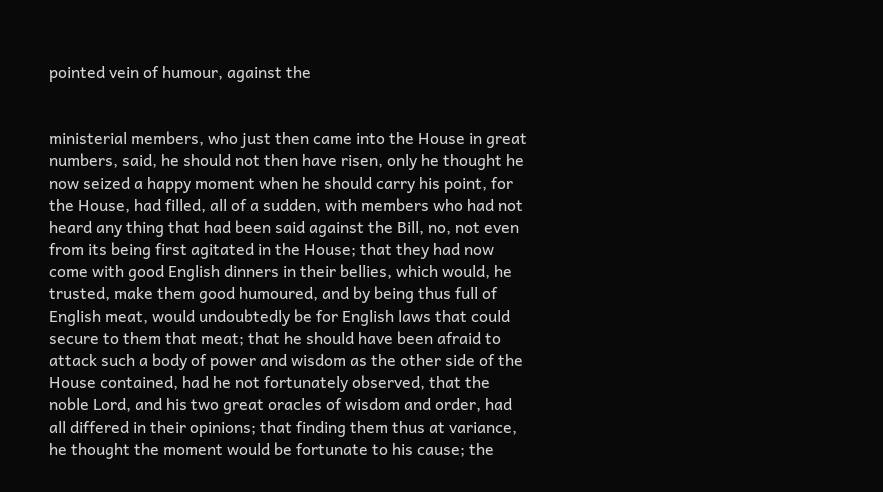pointed vein of humour, against the


ministerial members, who just then came into the House in great numbers, said, he should not then have risen, only he thought he now seized a happy moment when he should carry his point, for the House, had filled, all of a sudden, with members who had not heard any thing that had been said against the Bill, no, not even from its being first agitated in the House; that they had now come with good English dinners in their bellies, which would, he trusted, make them good humoured, and by being thus full of English meat, would undoubtedly be for English laws that could secure to them that meat; that he should have been afraid to attack such a body of power and wisdom as the other side of the House contained, had he not fortunately observed, that the noble Lord, and his two great oracles of wisdom and order, had all differed in their opinions; that finding them thus at variance, he thought the moment would be fortunate to his cause; the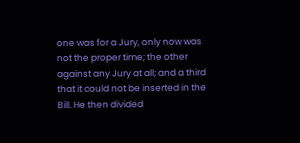one was for a Jury, only now was not the proper time; the other against any Jury at all; and a third that it could not be inserted in the Bill. He then divided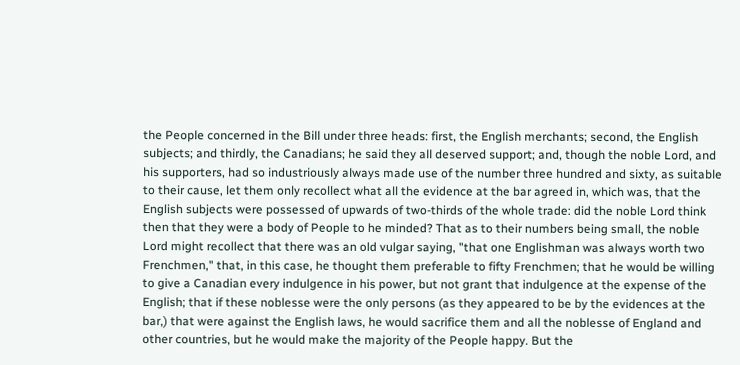the People concerned in the Bill under three heads: first, the English merchants; second, the English subjects; and thirdly, the Canadians; he said they all deserved support; and, though the noble Lord, and his supporters, had so industriously always made use of the number three hundred and sixty, as suitable to their cause, let them only recollect what all the evidence at the bar agreed in, which was, that the English subjects were possessed of upwards of two-thirds of the whole trade: did the noble Lord think then that they were a body of People to he minded? That as to their numbers being small, the noble Lord might recollect that there was an old vulgar saying, "that one Englishman was always worth two Frenchmen," that, in this case, he thought them preferable to fifty Frenchmen; that he would be willing to give a Canadian every indulgence in his power, but not grant that indulgence at the expense of the English; that if these noblesse were the only persons (as they appeared to be by the evidences at the bar,) that were against the English laws, he would sacrifice them and all the noblesse of England and other countries, but he would make the majority of the People happy. But the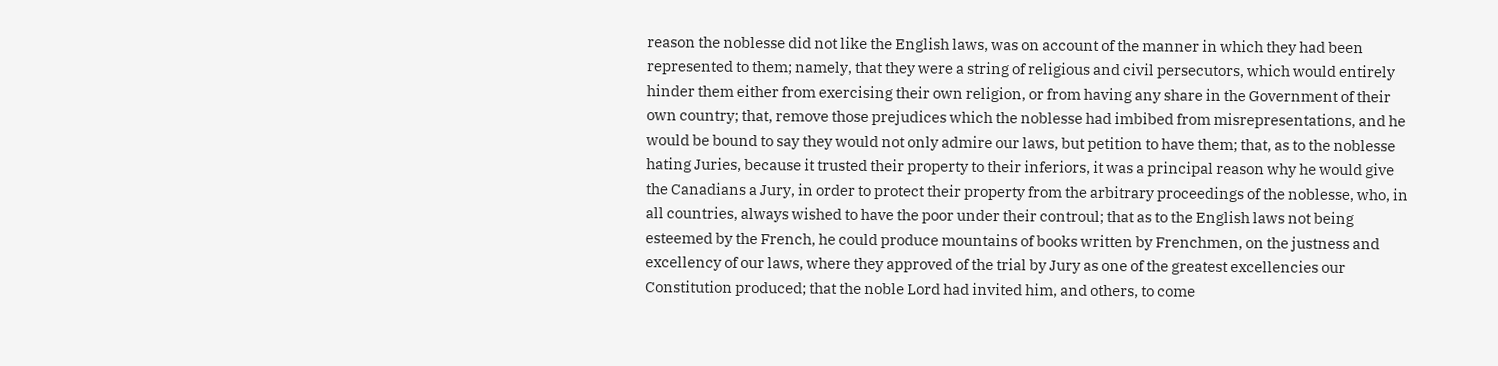reason the noblesse did not like the English laws, was on account of the manner in which they had been represented to them; namely, that they were a string of religious and civil persecutors, which would entirely hinder them either from exercising their own religion, or from having any share in the Government of their own country; that, remove those prejudices which the noblesse had imbibed from misrepresentations, and he would be bound to say they would not only admire our laws, but petition to have them; that, as to the noblesse hating Juries, because it trusted their property to their inferiors, it was a principal reason why he would give the Canadians a Jury, in order to protect their property from the arbitrary proceedings of the noblesse, who, in all countries, always wished to have the poor under their controul; that as to the English laws not being esteemed by the French, he could produce mountains of books written by Frenchmen, on the justness and excellency of our laws, where they approved of the trial by Jury as one of the greatest excellencies our Constitution produced; that the noble Lord had invited him, and others, to come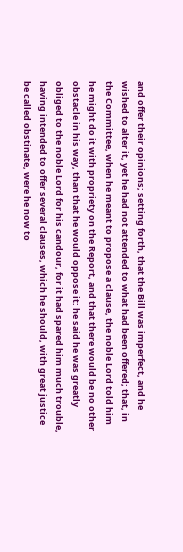and offer their opinions; setting forth, that the Bill was imperfect, and he wished to alter it, yet he had not attended to what had been offered; that, in the Committee, when he meant to propose a clause, the noble Lord told him he might do it with propriety on the Report, and that there would be no other obstacle in his way, than that he would oppose it: he said he was greatly obliged to the noble Lord for his candour, for it had spared him much trouble, having intended to offer several clauses, which he should, with great justice be called obstinate, were he now to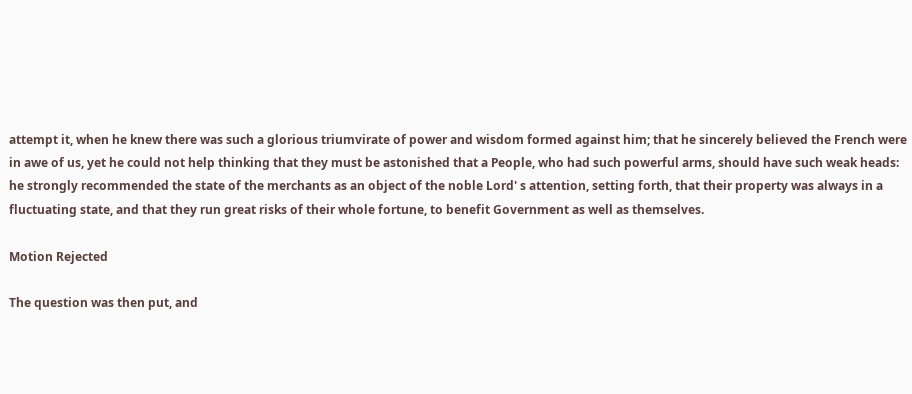attempt it, when he knew there was such a glorious triumvirate of power and wisdom formed against him; that he sincerely believed the French were in awe of us, yet he could not help thinking that they must be astonished that a People, who had such powerful arms, should have such weak heads: he strongly recommended the state of the merchants as an object of the noble Lord' s attention, setting forth, that their property was always in a fluctuating state, and that they run great risks of their whole fortune, to benefit Government as well as themselves.

Motion Rejected

The question was then put, and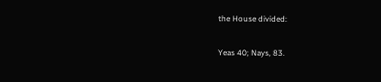the House divided:

Yeas 40; Nays, 83.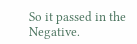So it passed in the Negative.